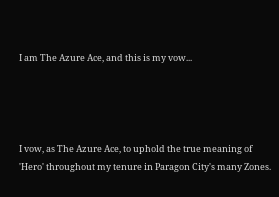I am The Azure Ace, and this is my vow...




I vow, as The Azure Ace, to uphold the true meaning of 'Hero' throughout my tenure in Paragon City's many Zones.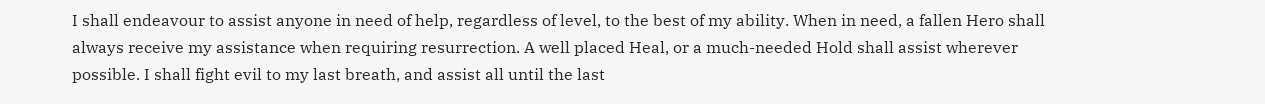I shall endeavour to assist anyone in need of help, regardless of level, to the best of my ability. When in need, a fallen Hero shall always receive my assistance when requiring resurrection. A well placed Heal, or a much-needed Hold shall assist wherever possible. I shall fight evil to my last breath, and assist all until the last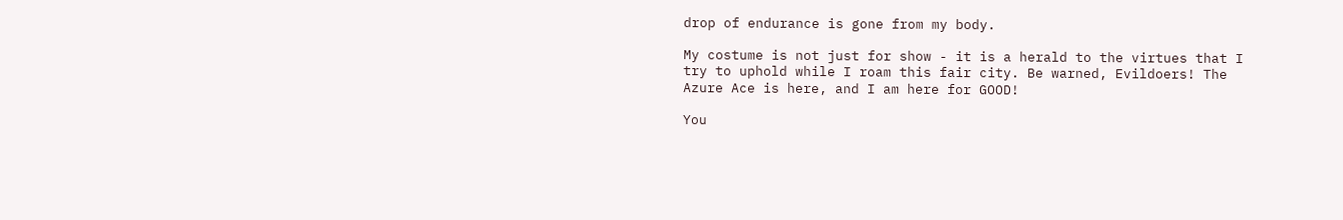drop of endurance is gone from my body.

My costume is not just for show - it is a herald to the virtues that I try to uphold while I roam this fair city. Be warned, Evildoers! The Azure Ace is here, and I am here for GOOD!

You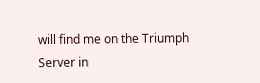will find me on the Triumph Server in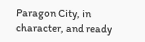Paragon City, in character, and ready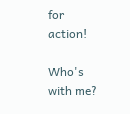for action!

Who's with me?